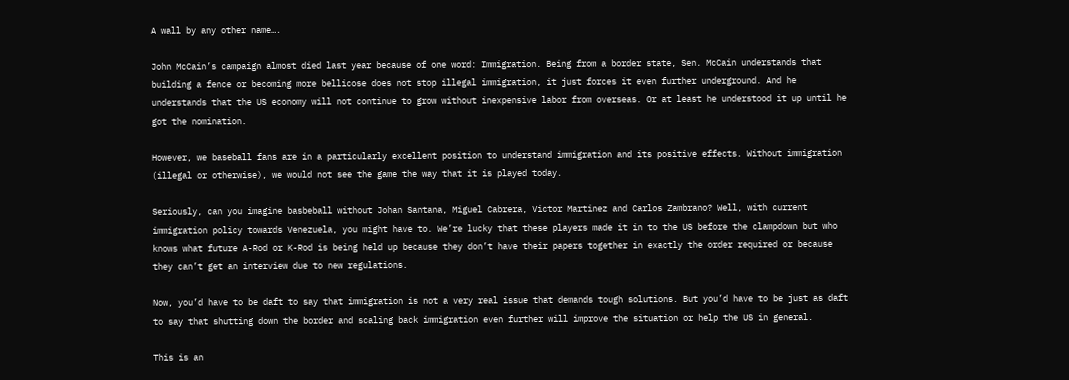A wall by any other name….

John McCain’s campaign almost died last year because of one word: Immigration. Being from a border state, Sen. McCain understands that building a fence or becoming more bellicose does not stop illegal immigration, it just forces it even further underground. And he understands that the US economy will not continue to grow without inexpensive labor from overseas. Or at least he understood it up until he got the nomination.

However, we baseball fans are in a particularly excellent position to understand immigration and its positive effects. Without immigration (illegal or otherwise), we would not see the game the way that it is played today.

Seriously, can you imagine basbeball without Johan Santana, Miguel Cabrera, Victor Martinez and Carlos Zambrano? Well, with current immigration policy towards Venezuela, you might have to. We’re lucky that these players made it in to the US before the clampdown but who knows what future A-Rod or K-Rod is being held up because they don’t have their papers together in exactly the order required or because they can’t get an interview due to new regulations.

Now, you’d have to be daft to say that immigration is not a very real issue that demands tough solutions. But you’d have to be just as daft to say that shutting down the border and scaling back immigration even further will improve the situation or help the US in general.

This is an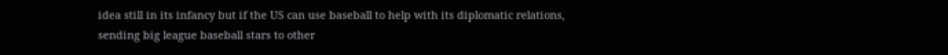idea still in its infancy but if the US can use baseball to help with its diplomatic relations, sending big league baseball stars to other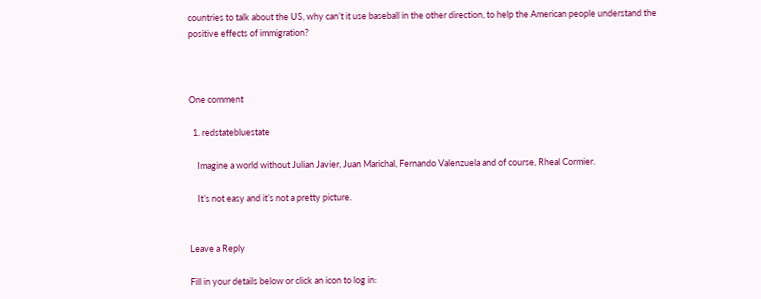countries to talk about the US, why can’t it use baseball in the other direction, to help the American people understand the positive effects of immigration?



One comment

  1. redstatebluestate

    Imagine a world without Julian Javier, Juan Marichal, Fernando Valenzuela and of course, Rheal Cormier.

    It’s not easy and it’s not a pretty picture.


Leave a Reply

Fill in your details below or click an icon to log in: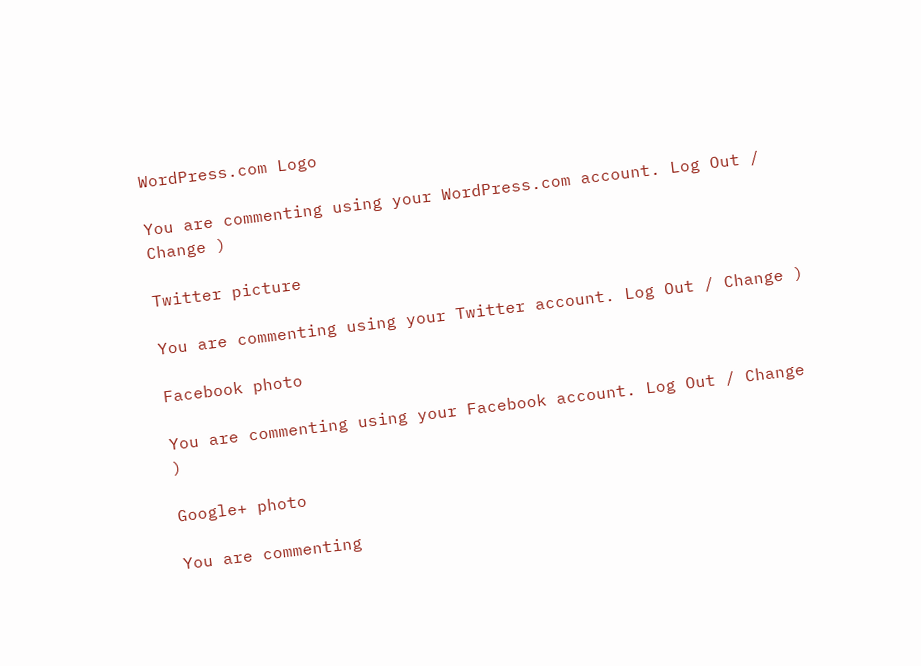WordPress.com Logo

You are commenting using your WordPress.com account. Log Out / Change )

Twitter picture

You are commenting using your Twitter account. Log Out / Change )

Facebook photo

You are commenting using your Facebook account. Log Out / Change )

Google+ photo

You are commenting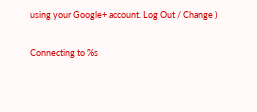using your Google+ account. Log Out / Change )

Connecting to %s